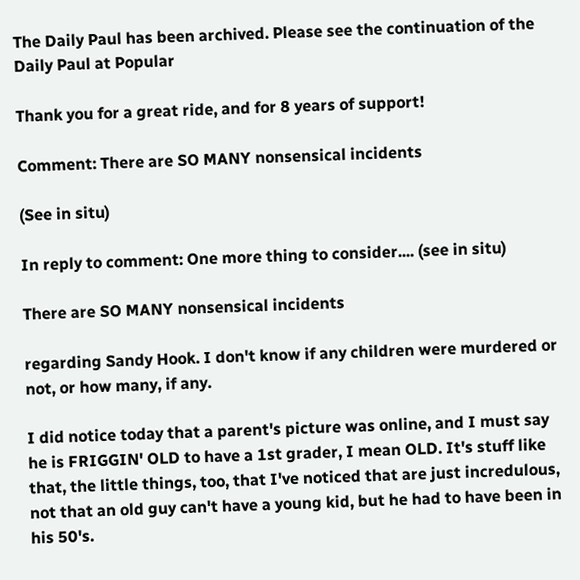The Daily Paul has been archived. Please see the continuation of the Daily Paul at Popular

Thank you for a great ride, and for 8 years of support!

Comment: There are SO MANY nonsensical incidents

(See in situ)

In reply to comment: One more thing to consider.... (see in situ)

There are SO MANY nonsensical incidents

regarding Sandy Hook. I don't know if any children were murdered or not, or how many, if any.

I did notice today that a parent's picture was online, and I must say he is FRIGGIN' OLD to have a 1st grader, I mean OLD. It's stuff like that, the little things, too, that I've noticed that are just incredulous, not that an old guy can't have a young kid, but he had to have been in his 50's.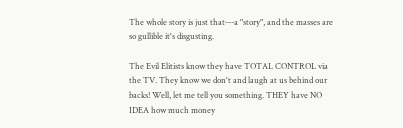The whole story is just that---a "story", and the masses are so gullible it's disgusting.

The Evil Elitists know they have TOTAL CONTROL via the TV. They know we don't and laugh at us behind our backs! Well, let me tell you something. THEY have NO IDEA how much money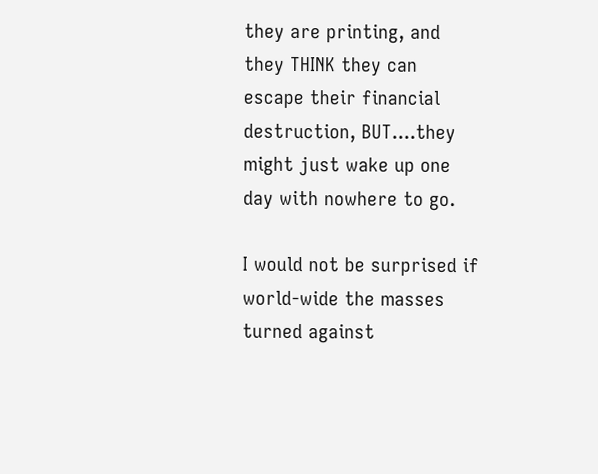they are printing, and they THINK they can escape their financial destruction, BUT....they might just wake up one day with nowhere to go.

I would not be surprised if world-wide the masses turned against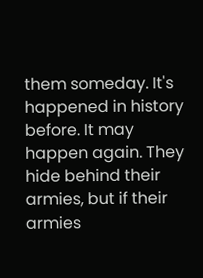them someday. It's happened in history before. It may happen again. They hide behind their armies, but if their armies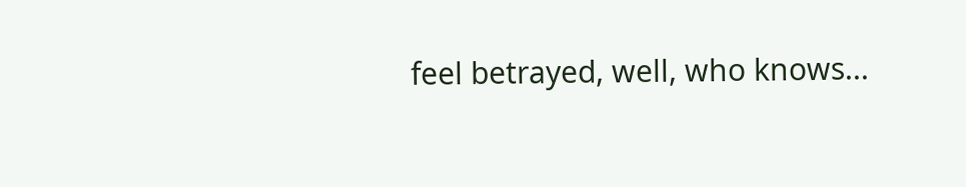feel betrayed, well, who knows...